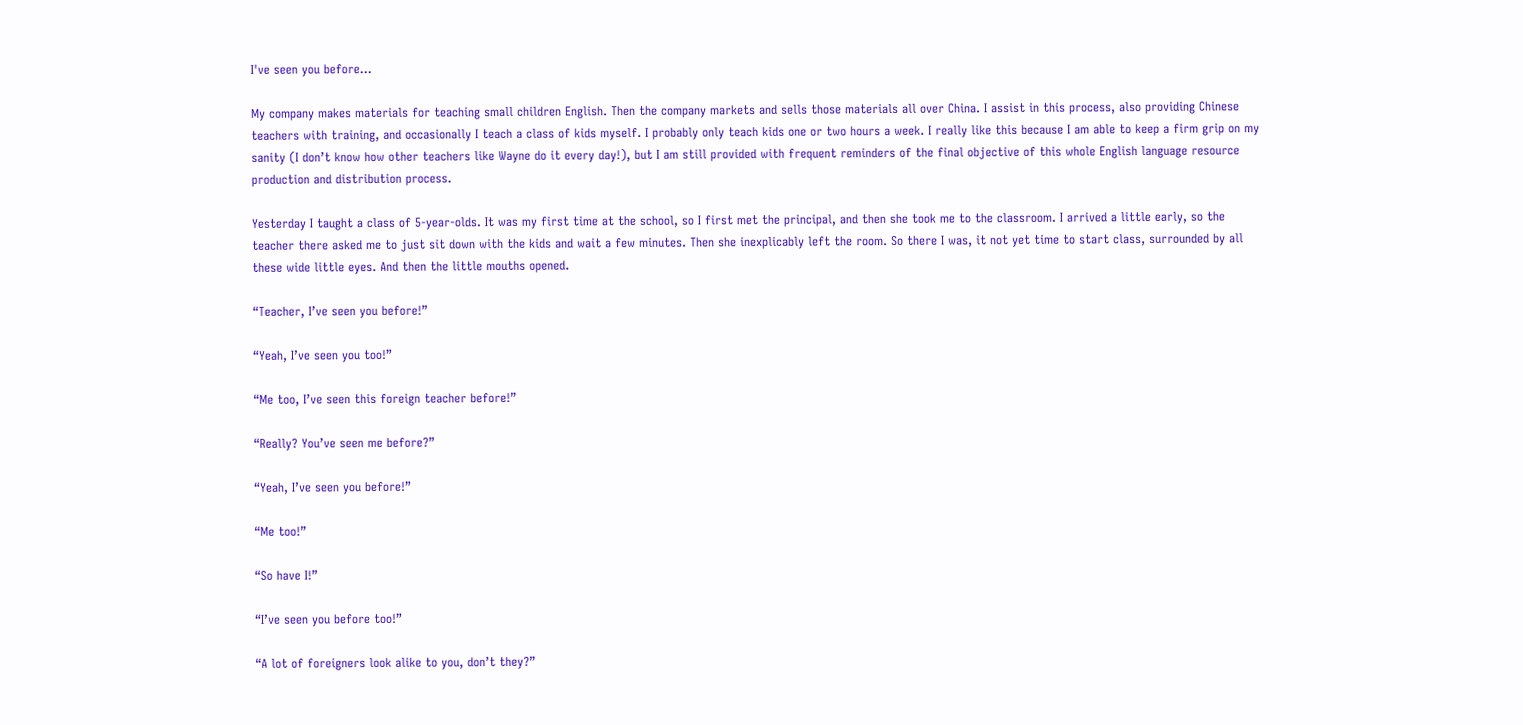I've seen you before…

My company makes materials for teaching small children English. Then the company markets and sells those materials all over China. I assist in this process, also providing Chinese teachers with training, and occasionally I teach a class of kids myself. I probably only teach kids one or two hours a week. I really like this because I am able to keep a firm grip on my sanity (I don’t know how other teachers like Wayne do it every day!), but I am still provided with frequent reminders of the final objective of this whole English language resource production and distribution process.

Yesterday I taught a class of 5-year-olds. It was my first time at the school, so I first met the principal, and then she took me to the classroom. I arrived a little early, so the teacher there asked me to just sit down with the kids and wait a few minutes. Then she inexplicably left the room. So there I was, it not yet time to start class, surrounded by all these wide little eyes. And then the little mouths opened.

“Teacher, I’ve seen you before!”

“Yeah, I’ve seen you too!”

“Me too, I’ve seen this foreign teacher before!”

“Really? You’ve seen me before?”

“Yeah, I’ve seen you before!”

“Me too!”

“So have I!”

“I’ve seen you before too!”

“A lot of foreigners look alike to you, don’t they?”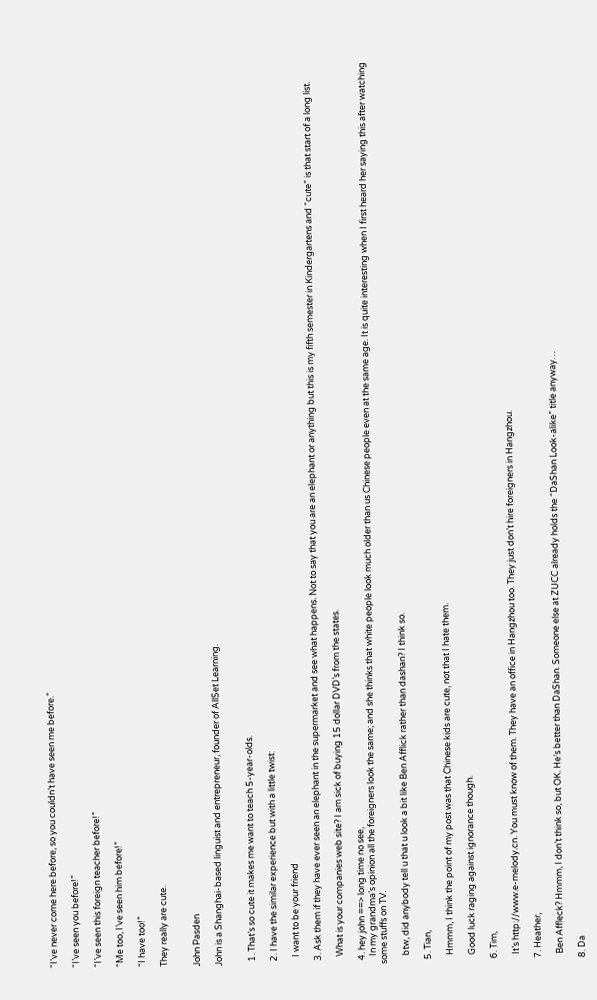“I’ve never come here before, so you couldn’t have seen me before.”

“I’ve seen you before!”

“I’ve seen this foreign teacher before!”

“Me too, I’ve seen him before!”

“I have too!”

They really are cute.


John Pasden

John is a Shanghai-based linguist and entrepreneur, founder of AllSet Learning.


  1. That’s so cute it makes me want to teach 5-year-olds.

  2. I have the similar experience but with a little twist:

    I want to be your friend

  3. Ask them if they have ever seen an elephant in the supermarket and see what happens. Not to say that you are an elephant or anything but this is my fifth semester in Kindergartens and “cute” is that start of a long list.

    What is your companies web site? I am sick of buying 15 dollar DVD’s from the states.

  4. hey john ==> long time no see,
    In my grandma’s opinion all the foreigners look the same; and she thinks that white people look much older than us Chinese people even at the same age. It is quite interesting when I first heard her saying this after watching some stuffs on TV.

    btw, did anybody tell u that u look a bit like Ben Afflick rather than dashan? I think so.

  5. Tian,

    Hmmm, I think the point of my post was that Chinese kids are cute, not that I hate them.

    Good luck raging against ignorance though.

  6. Tim,

    It’s http://www.e-melody.cn. You must know of them. They have an office in Hangzhou too. They just don’t hire foreigners in Hangzhou.

  7. Heather,

    Ben Affleck? Hmmm, I don’t think so, but OK. He’s better than DaShan. Someone else at ZUCC already holds the “DaShan Look-alike” title anyway…

  8. Da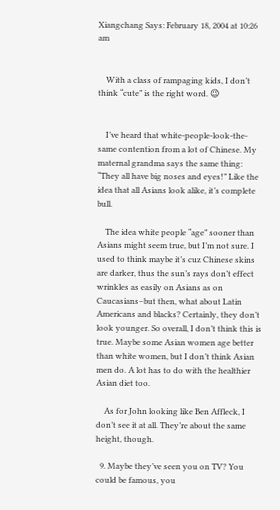Xiangchang Says: February 18, 2004 at 10:26 am


    With a class of rampaging kids, I don’t think “cute” is the right word. 😉


    I’ve heard that white-people-look-the-same contention from a lot of Chinese. My maternal grandma says the same thing: “They all have big noses and eyes!” Like the idea that all Asians look alike, it’s complete bull.

    The idea white people “age” sooner than Asians might seem true, but I’m not sure. I used to think maybe it’s cuz Chinese skins are darker, thus the sun’s rays don’t effect wrinkles as easily on Asians as on Caucasians–but then, what about Latin Americans and blacks? Certainly, they don’t look younger. So overall, I don’t think this is true. Maybe some Asian women age better than white women, but I don’t think Asian men do. A lot has to do with the healthier Asian diet too.

    As for John looking like Ben Affleck, I don’t see it at all. They’re about the same height, though.

  9. Maybe they’ve seen you on TV? You could be famous, you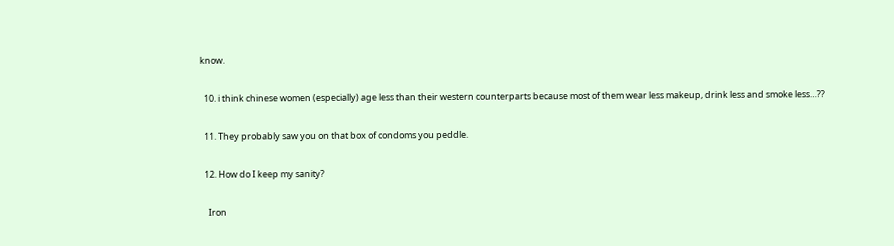know.

  10. i think chinese women (especially) age less than their western counterparts because most of them wear less makeup, drink less and smoke less…??

  11. They probably saw you on that box of condoms you peddle.

  12. How do I keep my sanity?

    Iron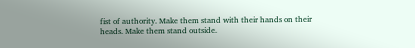fist of authority. Make them stand with their hands on their heads. Make them stand outside.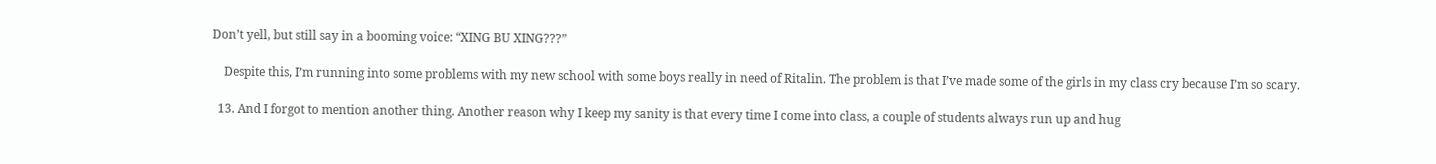Don’t yell, but still say in a booming voice: “XING BU XING???”

    Despite this, I’m running into some problems with my new school with some boys really in need of Ritalin. The problem is that I’ve made some of the girls in my class cry because I’m so scary.

  13. And I forgot to mention another thing. Another reason why I keep my sanity is that every time I come into class, a couple of students always run up and hug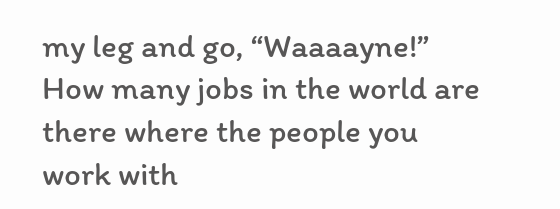my leg and go, “Waaaayne!” How many jobs in the world are there where the people you work with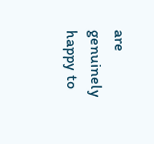are genuinely happy to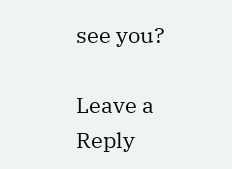see you?

Leave a Reply